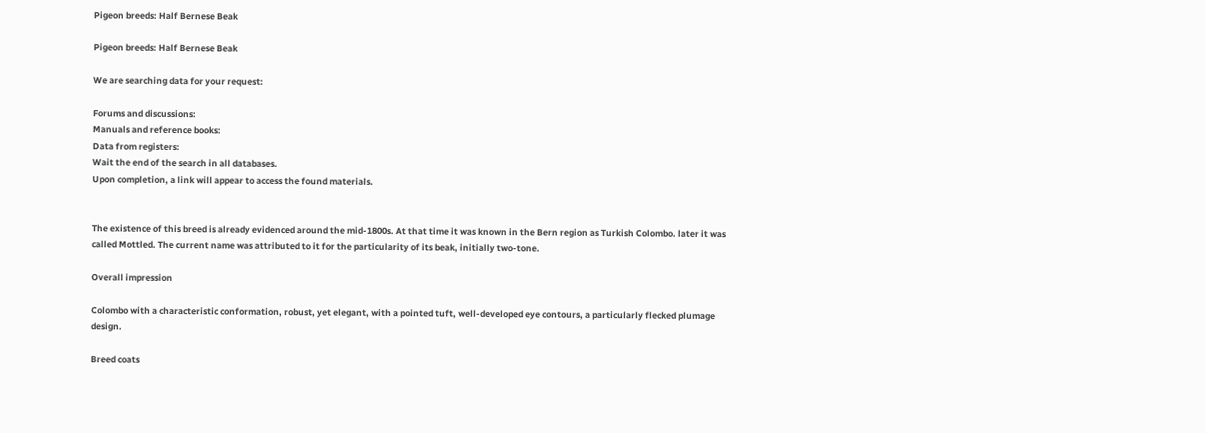Pigeon breeds: Half Bernese Beak

Pigeon breeds: Half Bernese Beak

We are searching data for your request:

Forums and discussions:
Manuals and reference books:
Data from registers:
Wait the end of the search in all databases.
Upon completion, a link will appear to access the found materials.


The existence of this breed is already evidenced around the mid-1800s. At that time it was known in the Bern region as Turkish Colombo. later it was called Mottled. The current name was attributed to it for the particularity of its beak, initially two-tone.

Overall impression

Colombo with a characteristic conformation, robust, yet elegant, with a pointed tuft, well-developed eye contours, a particularly flecked plumage design.

Breed coats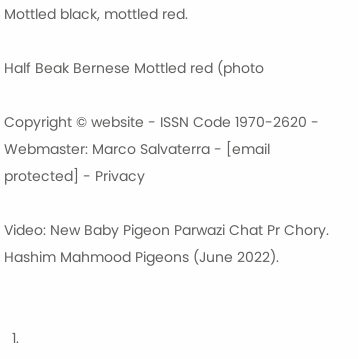Mottled black, mottled red.

Half Beak Bernese Mottled red (photo

Copyright © website - ISSN Code 1970-2620 - Webmaster: Marco Salvaterra - [email protected] - Privacy

Video: New Baby Pigeon Parwazi Chat Pr Chory. Hashim Mahmood Pigeons (June 2022).


  1.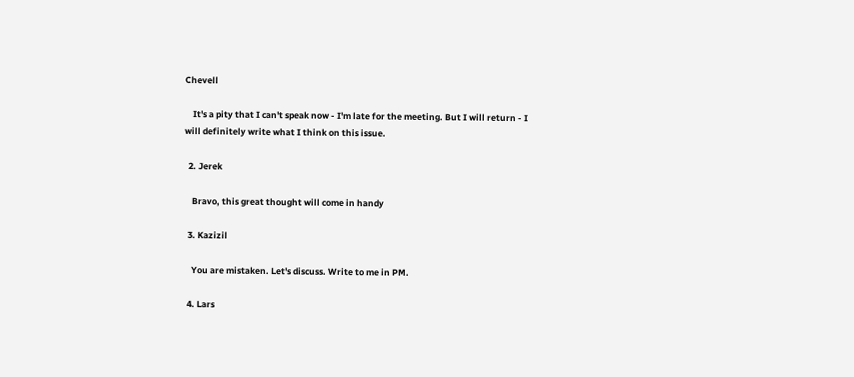Chevell

    It's a pity that I can't speak now - I'm late for the meeting. But I will return - I will definitely write what I think on this issue.

  2. Jerek

    Bravo, this great thought will come in handy

  3. Kazizil

    You are mistaken. Let's discuss. Write to me in PM.

  4. Lars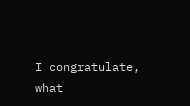I congratulate, what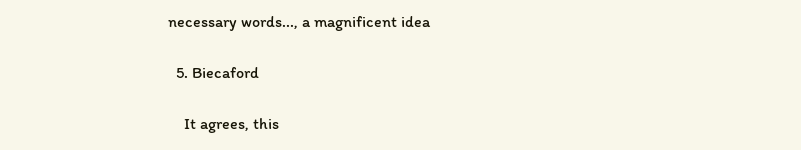necessary words..., a magnificent idea

  5. Biecaford

    It agrees, this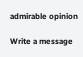admirable opinion

Write a message